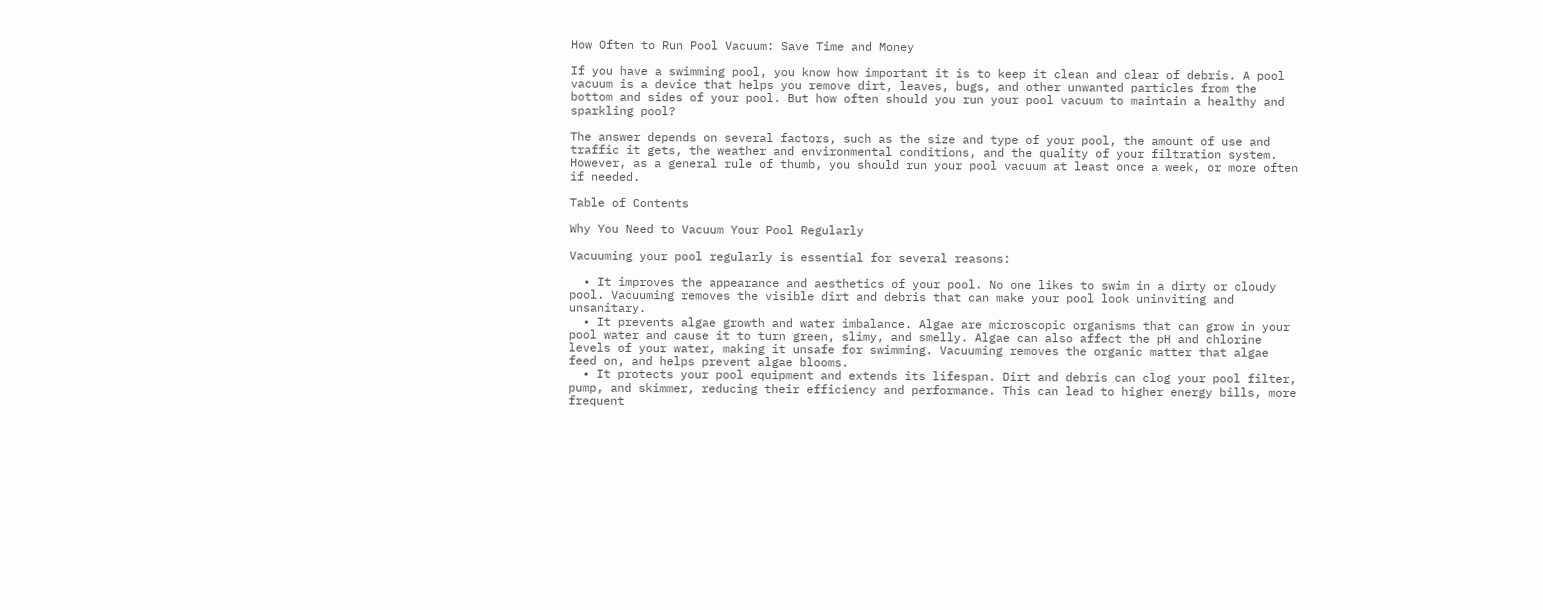How Often to Run Pool Vacuum: Save Time and Money

If you have a swimming pool, you know how important it is to keep it clean and clear of debris. A pool vacuum is a device that helps you remove dirt, leaves, bugs, and other unwanted particles from the bottom and sides of your pool. But how often should you run your pool vacuum to maintain a healthy and sparkling pool?

The answer depends on several factors, such as the size and type of your pool, the amount of use and traffic it gets, the weather and environmental conditions, and the quality of your filtration system. However, as a general rule of thumb, you should run your pool vacuum at least once a week, or more often if needed.

Table of Contents

Why You Need to Vacuum Your Pool Regularly

Vacuuming your pool regularly is essential for several reasons:

  • It improves the appearance and aesthetics of your pool. No one likes to swim in a dirty or cloudy pool. Vacuuming removes the visible dirt and debris that can make your pool look uninviting and unsanitary.
  • It prevents algae growth and water imbalance. Algae are microscopic organisms that can grow in your pool water and cause it to turn green, slimy, and smelly. Algae can also affect the pH and chlorine levels of your water, making it unsafe for swimming. Vacuuming removes the organic matter that algae feed on, and helps prevent algae blooms.
  • It protects your pool equipment and extends its lifespan. Dirt and debris can clog your pool filter, pump, and skimmer, reducing their efficiency and performance. This can lead to higher energy bills, more frequent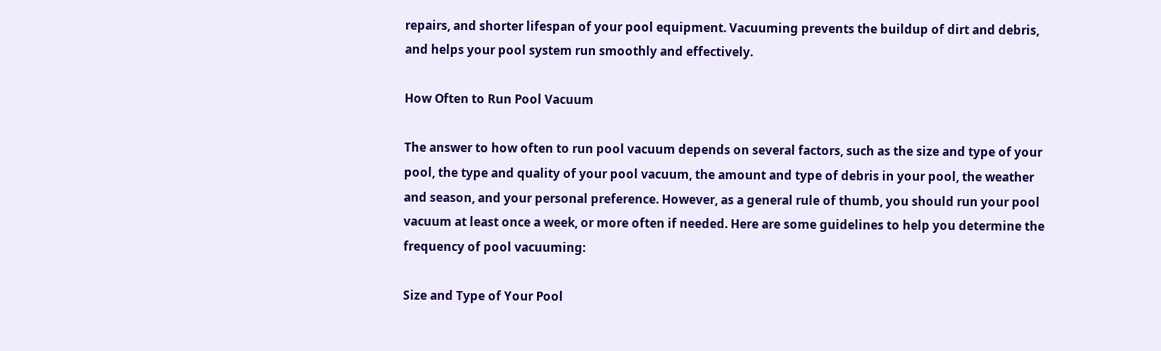repairs, and shorter lifespan of your pool equipment. Vacuuming prevents the buildup of dirt and debris, and helps your pool system run smoothly and effectively.

How Often to Run Pool Vacuum

The answer to how often to run pool vacuum depends on several factors, such as the size and type of your pool, the type and quality of your pool vacuum, the amount and type of debris in your pool, the weather and season, and your personal preference. However, as a general rule of thumb, you should run your pool vacuum at least once a week, or more often if needed. Here are some guidelines to help you determine the frequency of pool vacuuming:

Size and Type of Your Pool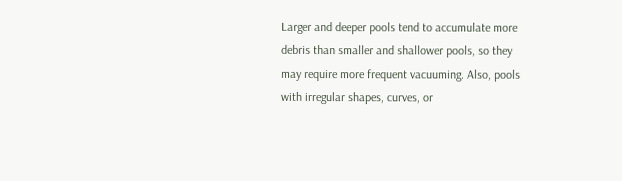Larger and deeper pools tend to accumulate more debris than smaller and shallower pools, so they may require more frequent vacuuming. Also, pools with irregular shapes, curves, or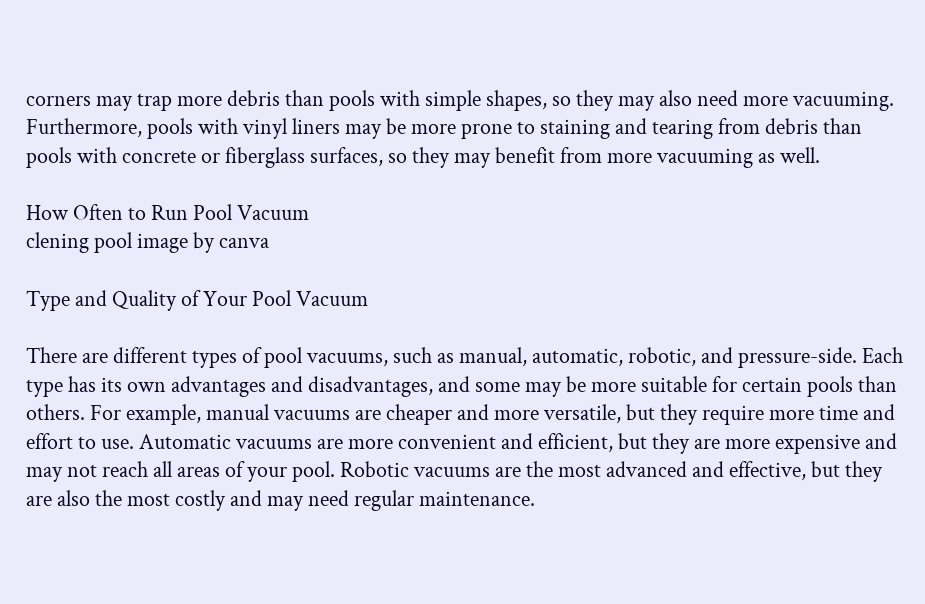corners may trap more debris than pools with simple shapes, so they may also need more vacuuming. Furthermore, pools with vinyl liners may be more prone to staining and tearing from debris than pools with concrete or fiberglass surfaces, so they may benefit from more vacuuming as well.

How Often to Run Pool Vacuum
clening pool image by canva

Type and Quality of Your Pool Vacuum

There are different types of pool vacuums, such as manual, automatic, robotic, and pressure-side. Each type has its own advantages and disadvantages, and some may be more suitable for certain pools than others. For example, manual vacuums are cheaper and more versatile, but they require more time and effort to use. Automatic vacuums are more convenient and efficient, but they are more expensive and may not reach all areas of your pool. Robotic vacuums are the most advanced and effective, but they are also the most costly and may need regular maintenance.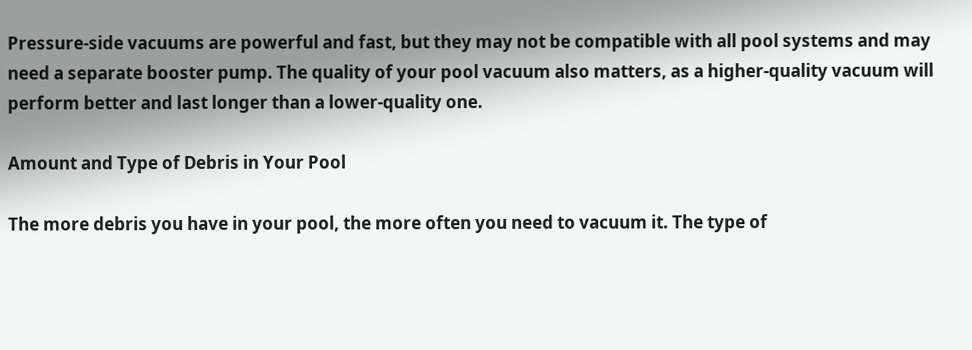Pressure-side vacuums are powerful and fast, but they may not be compatible with all pool systems and may need a separate booster pump. The quality of your pool vacuum also matters, as a higher-quality vacuum will perform better and last longer than a lower-quality one.

Amount and Type of Debris in Your Pool

The more debris you have in your pool, the more often you need to vacuum it. The type of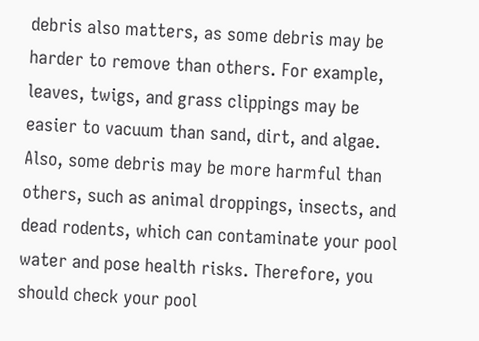debris also matters, as some debris may be harder to remove than others. For example, leaves, twigs, and grass clippings may be easier to vacuum than sand, dirt, and algae. Also, some debris may be more harmful than others, such as animal droppings, insects, and dead rodents, which can contaminate your pool water and pose health risks. Therefore, you should check your pool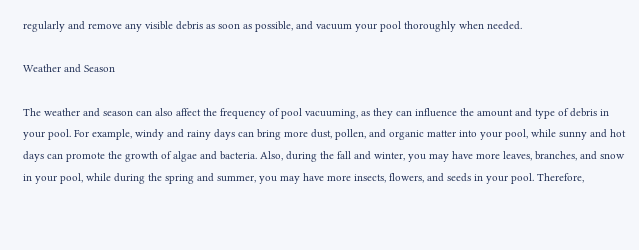regularly and remove any visible debris as soon as possible, and vacuum your pool thoroughly when needed.

Weather and Season

The weather and season can also affect the frequency of pool vacuuming, as they can influence the amount and type of debris in your pool. For example, windy and rainy days can bring more dust, pollen, and organic matter into your pool, while sunny and hot days can promote the growth of algae and bacteria. Also, during the fall and winter, you may have more leaves, branches, and snow in your pool, while during the spring and summer, you may have more insects, flowers, and seeds in your pool. Therefore,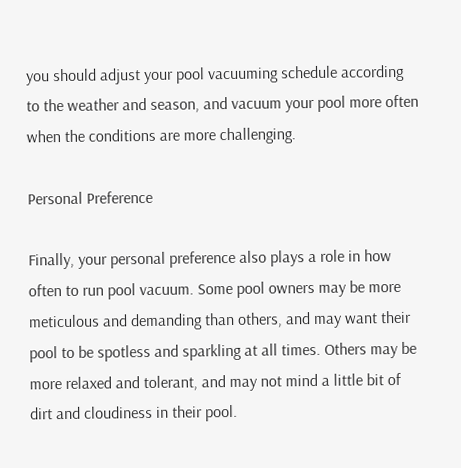you should adjust your pool vacuuming schedule according to the weather and season, and vacuum your pool more often when the conditions are more challenging.

Personal Preference

Finally, your personal preference also plays a role in how often to run pool vacuum. Some pool owners may be more meticulous and demanding than others, and may want their pool to be spotless and sparkling at all times. Others may be more relaxed and tolerant, and may not mind a little bit of dirt and cloudiness in their pool.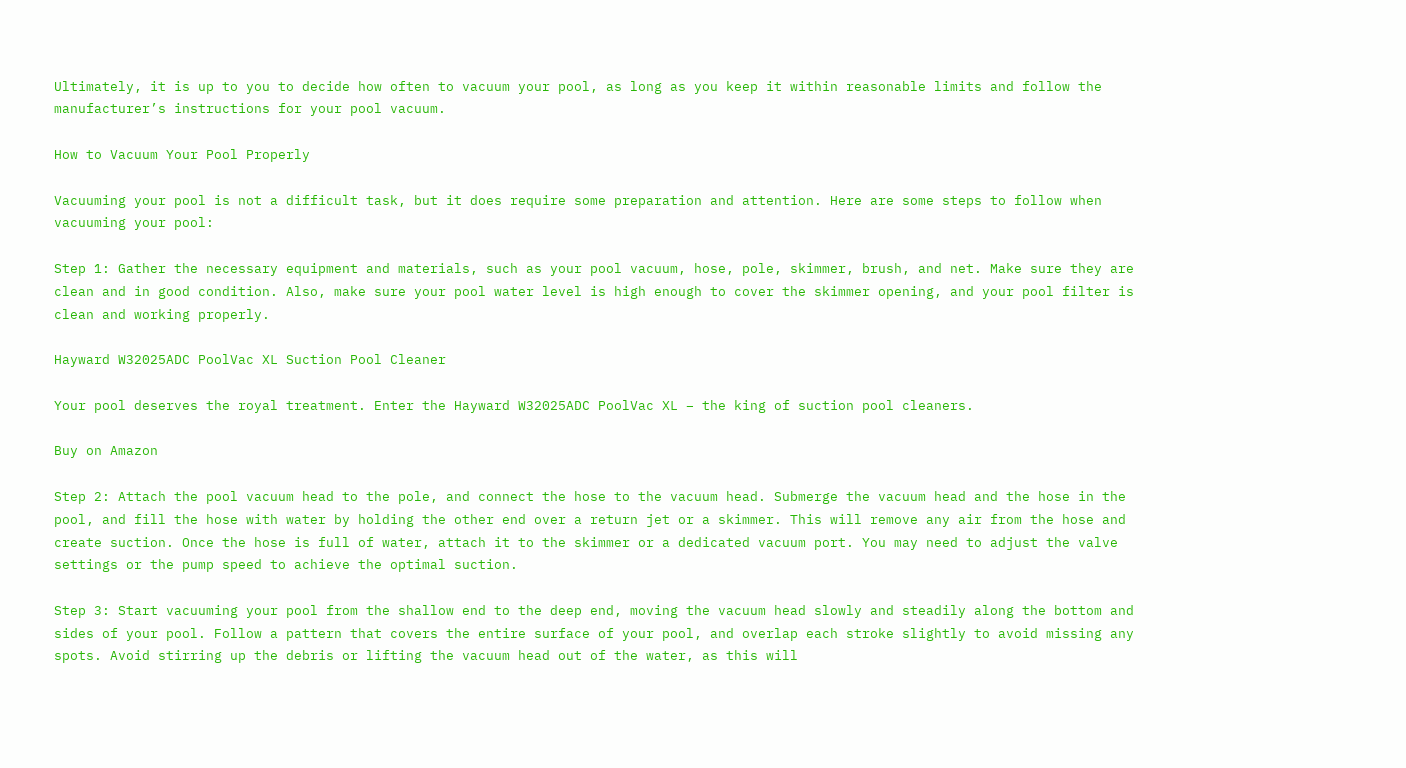Ultimately, it is up to you to decide how often to vacuum your pool, as long as you keep it within reasonable limits and follow the manufacturer’s instructions for your pool vacuum.

How to Vacuum Your Pool Properly

Vacuuming your pool is not a difficult task, but it does require some preparation and attention. Here are some steps to follow when vacuuming your pool:

Step 1: Gather the necessary equipment and materials, such as your pool vacuum, hose, pole, skimmer, brush, and net. Make sure they are clean and in good condition. Also, make sure your pool water level is high enough to cover the skimmer opening, and your pool filter is clean and working properly.

Hayward W32025ADC PoolVac XL Suction Pool Cleaner

Your pool deserves the royal treatment. Enter the Hayward W32025ADC PoolVac XL – the king of suction pool cleaners.

Buy on Amazon

Step 2: Attach the pool vacuum head to the pole, and connect the hose to the vacuum head. Submerge the vacuum head and the hose in the pool, and fill the hose with water by holding the other end over a return jet or a skimmer. This will remove any air from the hose and create suction. Once the hose is full of water, attach it to the skimmer or a dedicated vacuum port. You may need to adjust the valve settings or the pump speed to achieve the optimal suction.

Step 3: Start vacuuming your pool from the shallow end to the deep end, moving the vacuum head slowly and steadily along the bottom and sides of your pool. Follow a pattern that covers the entire surface of your pool, and overlap each stroke slightly to avoid missing any spots. Avoid stirring up the debris or lifting the vacuum head out of the water, as this will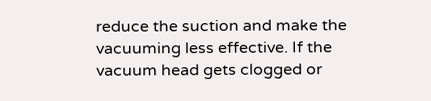reduce the suction and make the vacuuming less effective. If the vacuum head gets clogged or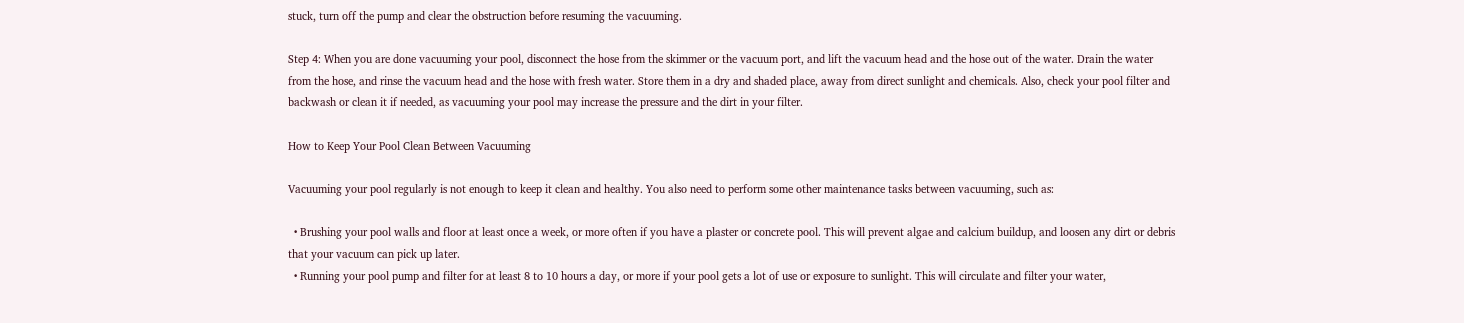stuck, turn off the pump and clear the obstruction before resuming the vacuuming.

Step 4: When you are done vacuuming your pool, disconnect the hose from the skimmer or the vacuum port, and lift the vacuum head and the hose out of the water. Drain the water from the hose, and rinse the vacuum head and the hose with fresh water. Store them in a dry and shaded place, away from direct sunlight and chemicals. Also, check your pool filter and backwash or clean it if needed, as vacuuming your pool may increase the pressure and the dirt in your filter.

How to Keep Your Pool Clean Between Vacuuming

Vacuuming your pool regularly is not enough to keep it clean and healthy. You also need to perform some other maintenance tasks between vacuuming, such as:

  • Brushing your pool walls and floor at least once a week, or more often if you have a plaster or concrete pool. This will prevent algae and calcium buildup, and loosen any dirt or debris that your vacuum can pick up later.
  • Running your pool pump and filter for at least 8 to 10 hours a day, or more if your pool gets a lot of use or exposure to sunlight. This will circulate and filter your water,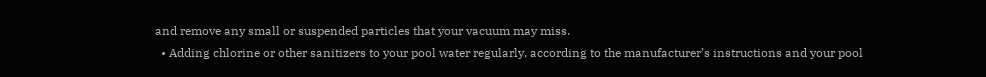and remove any small or suspended particles that your vacuum may miss.
  • Adding chlorine or other sanitizers to your pool water regularly, according to the manufacturer’s instructions and your pool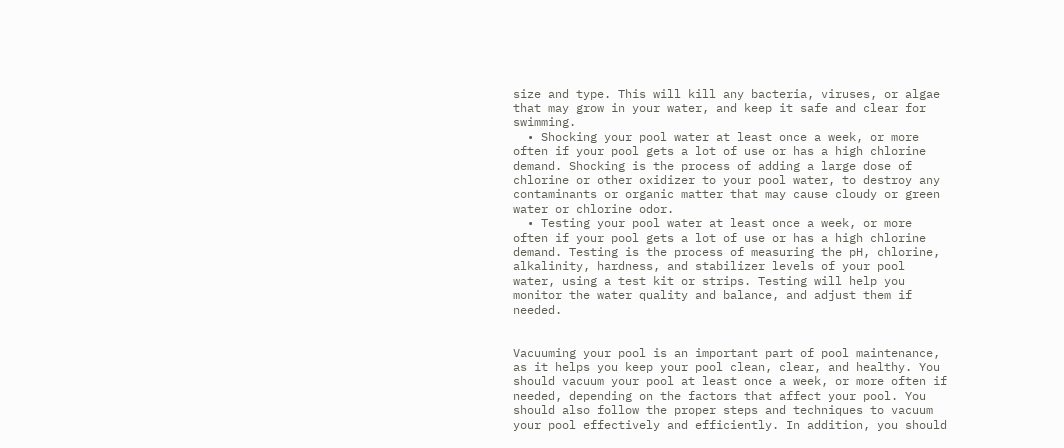size and type. This will kill any bacteria, viruses, or algae that may grow in your water, and keep it safe and clear for swimming.
  • Shocking your pool water at least once a week, or more often if your pool gets a lot of use or has a high chlorine demand. Shocking is the process of adding a large dose of chlorine or other oxidizer to your pool water, to destroy any contaminants or organic matter that may cause cloudy or green water or chlorine odor.
  • Testing your pool water at least once a week, or more often if your pool gets a lot of use or has a high chlorine demand. Testing is the process of measuring the pH, chlorine, alkalinity, hardness, and stabilizer levels of your pool water, using a test kit or strips. Testing will help you monitor the water quality and balance, and adjust them if needed.


Vacuuming your pool is an important part of pool maintenance, as it helps you keep your pool clean, clear, and healthy. You should vacuum your pool at least once a week, or more often if needed, depending on the factors that affect your pool. You should also follow the proper steps and techniques to vacuum your pool effectively and efficiently. In addition, you should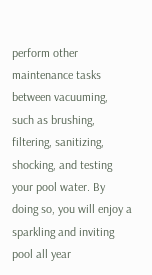perform other maintenance tasks between vacuuming, such as brushing, filtering, sanitizing, shocking, and testing your pool water. By doing so, you will enjoy a sparkling and inviting pool all year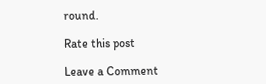round.

Rate this post

Leave a Comment